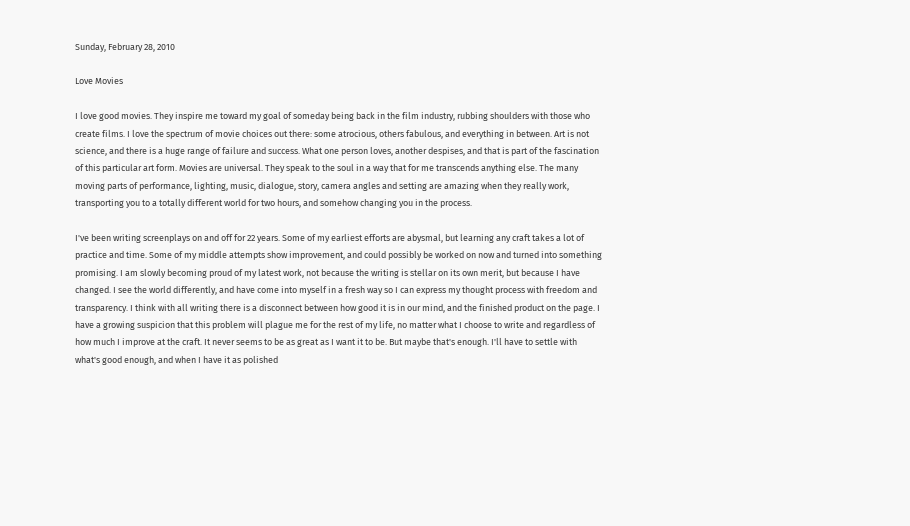Sunday, February 28, 2010

Love Movies

I love good movies. They inspire me toward my goal of someday being back in the film industry, rubbing shoulders with those who create films. I love the spectrum of movie choices out there: some atrocious, others fabulous, and everything in between. Art is not science, and there is a huge range of failure and success. What one person loves, another despises, and that is part of the fascination of this particular art form. Movies are universal. They speak to the soul in a way that for me transcends anything else. The many moving parts of performance, lighting, music, dialogue, story, camera angles and setting are amazing when they really work, transporting you to a totally different world for two hours, and somehow changing you in the process.

I've been writing screenplays on and off for 22 years. Some of my earliest efforts are abysmal, but learning any craft takes a lot of practice and time. Some of my middle attempts show improvement, and could possibly be worked on now and turned into something promising. I am slowly becoming proud of my latest work, not because the writing is stellar on its own merit, but because I have changed. I see the world differently, and have come into myself in a fresh way so I can express my thought process with freedom and transparency. I think with all writing there is a disconnect between how good it is in our mind, and the finished product on the page. I have a growing suspicion that this problem will plague me for the rest of my life, no matter what I choose to write and regardless of how much I improve at the craft. It never seems to be as great as I want it to be. But maybe that's enough. I'll have to settle with what's good enough, and when I have it as polished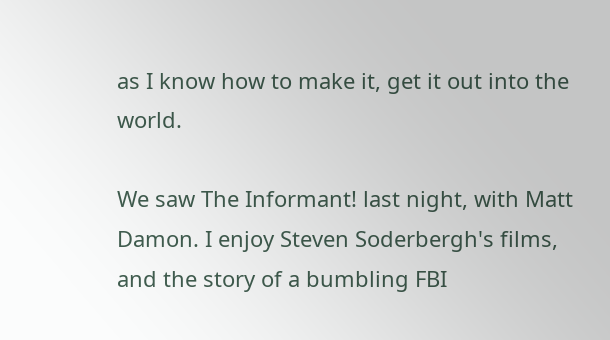as I know how to make it, get it out into the world.

We saw The Informant! last night, with Matt Damon. I enjoy Steven Soderbergh's films, and the story of a bumbling FBI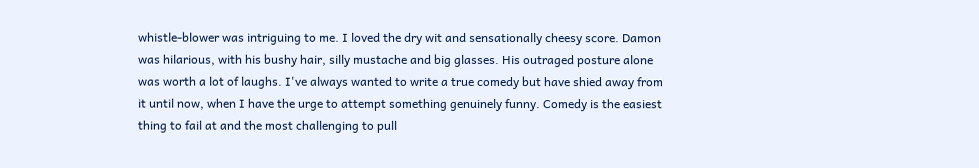whistle-blower was intriguing to me. I loved the dry wit and sensationally cheesy score. Damon was hilarious, with his bushy hair, silly mustache and big glasses. His outraged posture alone was worth a lot of laughs. I've always wanted to write a true comedy but have shied away from it until now, when I have the urge to attempt something genuinely funny. Comedy is the easiest thing to fail at and the most challenging to pull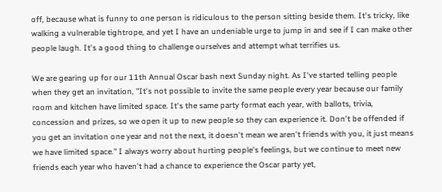off, because what is funny to one person is ridiculous to the person sitting beside them. It's tricky, like walking a vulnerable tightrope, and yet I have an undeniable urge to jump in and see if I can make other people laugh. It's a good thing to challenge ourselves and attempt what terrifies us.

We are gearing up for our 11th Annual Oscar bash next Sunday night. As I've started telling people when they get an invitation, "It's not possible to invite the same people every year because our family room and kitchen have limited space. It's the same party format each year, with ballots, trivia, concession and prizes, so we open it up to new people so they can experience it. Don't be offended if you get an invitation one year and not the next, it doesn't mean we aren't friends with you, it just means we have limited space." I always worry about hurting people's feelings, but we continue to meet new friends each year who haven't had a chance to experience the Oscar party yet,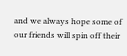and we always hope some of our friends will spin off their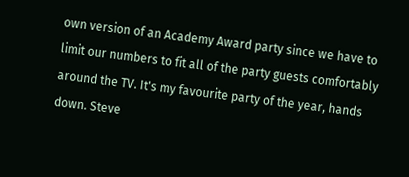own version of an Academy Award party since we have to limit our numbers to fit all of the party guests comfortably around the TV. It's my favourite party of the year, hands down. Steve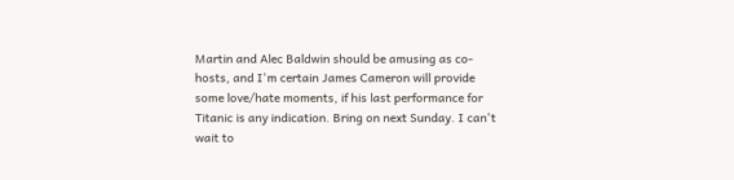Martin and Alec Baldwin should be amusing as co-hosts, and I'm certain James Cameron will provide some love/hate moments, if his last performance for Titanic is any indication. Bring on next Sunday. I can't wait to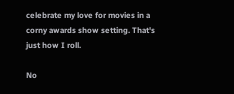celebrate my love for movies in a corny awards show setting. That's just how I roll.

No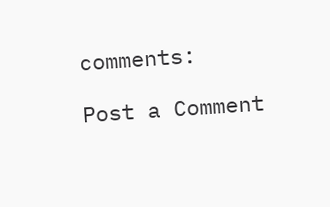comments:

Post a Comment